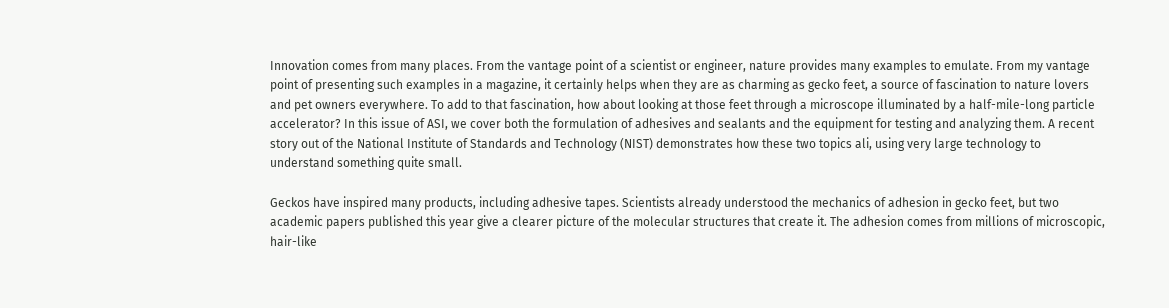Innovation comes from many places. From the vantage point of a scientist or engineer, nature provides many examples to emulate. From my vantage point of presenting such examples in a magazine, it certainly helps when they are as charming as gecko feet, a source of fascination to nature lovers and pet owners everywhere. To add to that fascination, how about looking at those feet through a microscope illuminated by a half-mile-long particle accelerator? In this issue of ASI, we cover both the formulation of adhesives and sealants and the equipment for testing and analyzing them. A recent story out of the National Institute of Standards and Technology (NIST) demonstrates how these two topics ali, using very large technology to understand something quite small.

Geckos have inspired many products, including adhesive tapes. Scientists already understood the mechanics of adhesion in gecko feet, but two academic papers published this year give a clearer picture of the molecular structures that create it. The adhesion comes from millions of microscopic, hair-like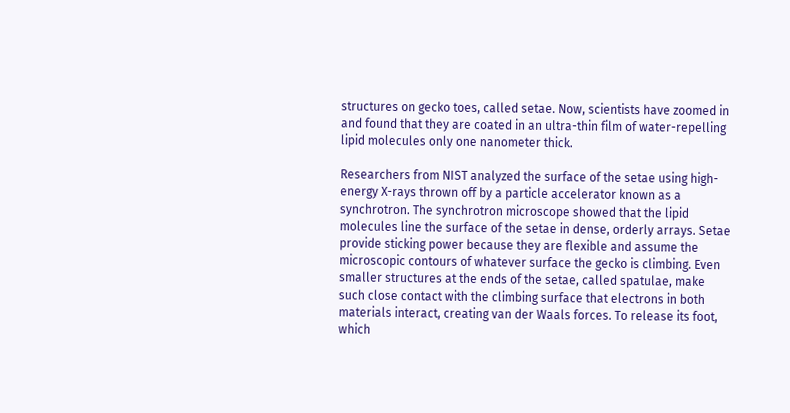structures on gecko toes, called setae. Now, scientists have zoomed in and found that they are coated in an ultra-thin film of water-repelling lipid molecules only one nanometer thick.

Researchers from NIST analyzed the surface of the setae using high-energy X-rays thrown off by a particle accelerator known as a synchrotron. The synchrotron microscope showed that the lipid molecules line the surface of the setae in dense, orderly arrays. Setae provide sticking power because they are flexible and assume the microscopic contours of whatever surface the gecko is climbing. Even smaller structures at the ends of the setae, called spatulae, make such close contact with the climbing surface that electrons in both materials interact, creating van der Waals forces. To release its foot, which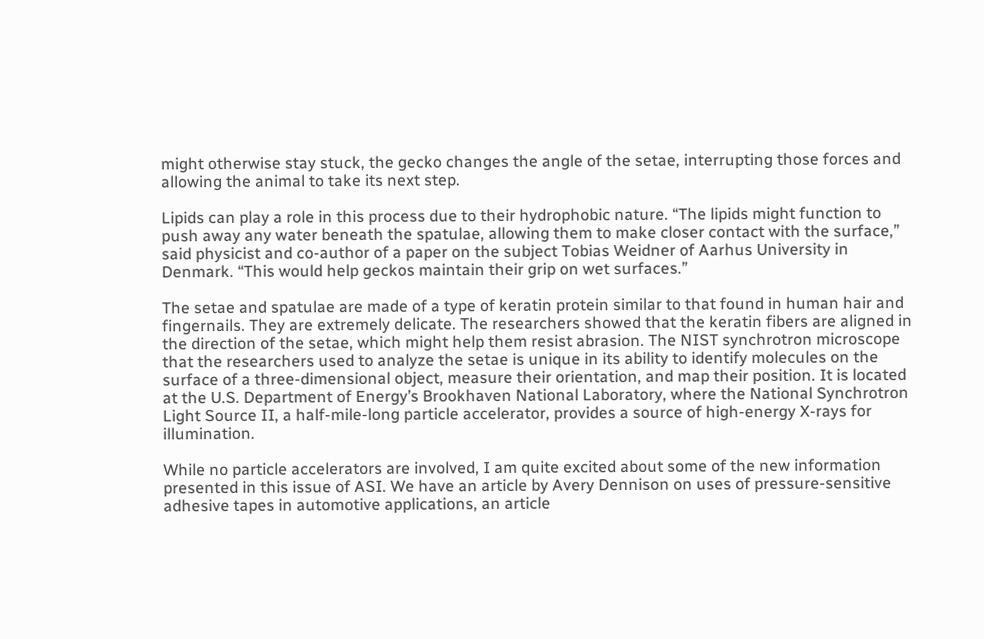might otherwise stay stuck, the gecko changes the angle of the setae, interrupting those forces and allowing the animal to take its next step.

Lipids can play a role in this process due to their hydrophobic nature. “The lipids might function to push away any water beneath the spatulae, allowing them to make closer contact with the surface,” said physicist and co-author of a paper on the subject Tobias Weidner of Aarhus University in Denmark. “This would help geckos maintain their grip on wet surfaces.”

The setae and spatulae are made of a type of keratin protein similar to that found in human hair and fingernails. They are extremely delicate. The researchers showed that the keratin fibers are aligned in the direction of the setae, which might help them resist abrasion. The NIST synchrotron microscope that the researchers used to analyze the setae is unique in its ability to identify molecules on the surface of a three-dimensional object, measure their orientation, and map their position. It is located at the U.S. Department of Energy’s Brookhaven National Laboratory, where the National Synchrotron Light Source II, a half-mile-long particle accelerator, provides a source of high-energy X-rays for illumination.

While no particle accelerators are involved, I am quite excited about some of the new information presented in this issue of ASI. We have an article by Avery Dennison on uses of pressure-sensitive adhesive tapes in automotive applications, an article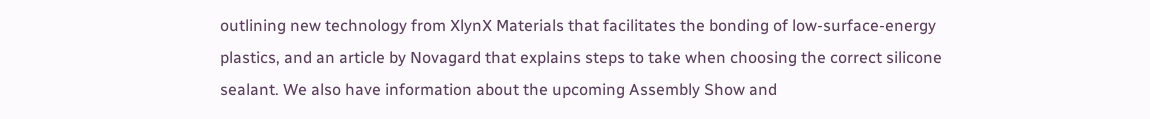outlining new technology from XlynX Materials that facilitates the bonding of low-surface-energy plastics, and an article by Novagard that explains steps to take when choosing the correct silicone sealant. We also have information about the upcoming Assembly Show and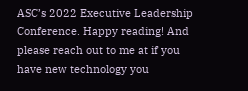ASC’s 2022 Executive Leadership Conference. Happy reading! And please reach out to me at if you have new technology you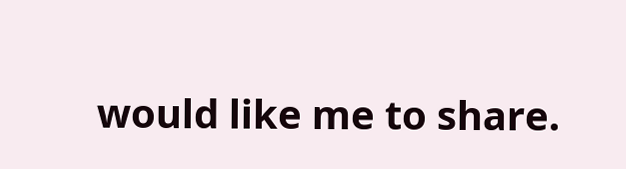would like me to share.